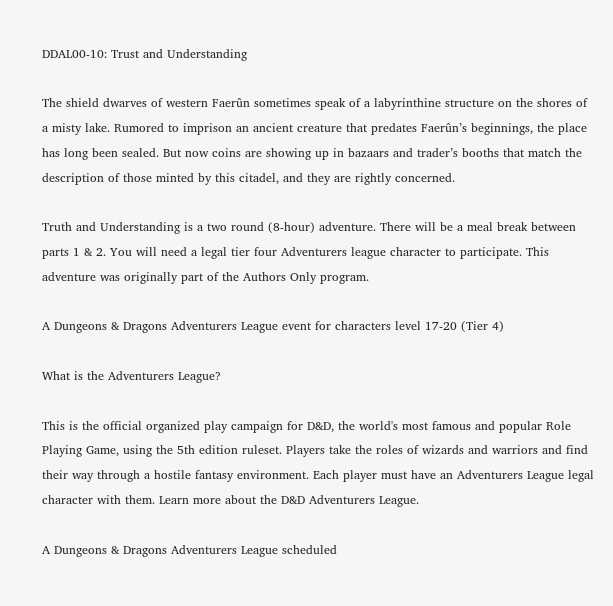DDAL00-10: Trust and Understanding

The shield dwarves of western Faerûn sometimes speak of a labyrinthine structure on the shores of a misty lake. Rumored to imprison an ancient creature that predates Faerûn’s beginnings, the place has long been sealed. But now coins are showing up in bazaars and trader’s booths that match the description of those minted by this citadel, and they are rightly concerned.

Truth and Understanding is a two round (8-hour) adventure. There will be a meal break between parts 1 & 2. You will need a legal tier four Adventurers league character to participate. This adventure was originally part of the Authors Only program.

A Dungeons & Dragons Adventurers League event for characters level 17-20 (Tier 4)

What is the Adventurers League?

This is the official organized play campaign for D&D, the world's most famous and popular Role Playing Game, using the 5th edition ruleset. Players take the roles of wizards and warriors and find their way through a hostile fantasy environment. Each player must have an Adventurers League legal character with them. Learn more about the D&D Adventurers League.

A Dungeons & Dragons Adventurers League scheduled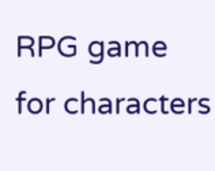RPG game for characters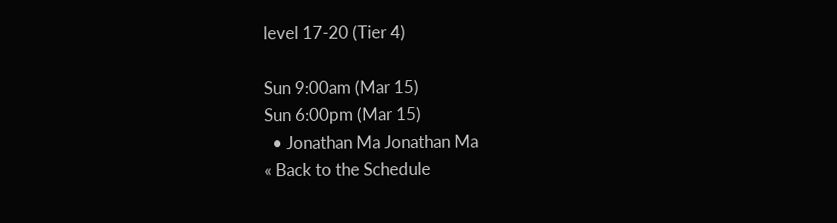level 17-20 (Tier 4)

Sun 9:00am (Mar 15)
Sun 6:00pm (Mar 15)
  • Jonathan Ma Jonathan Ma
« Back to the Schedule